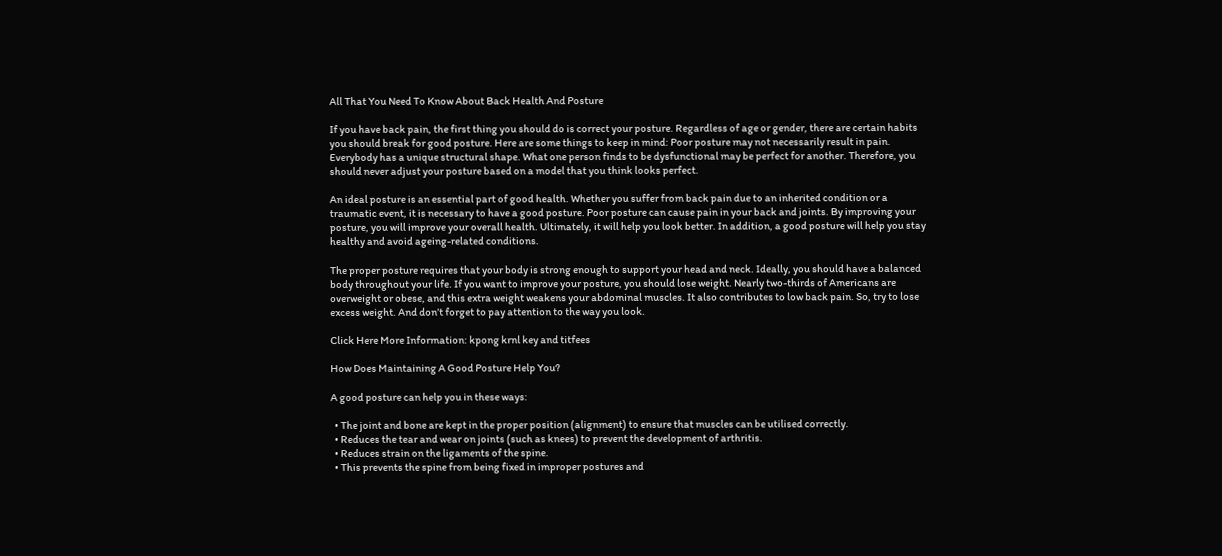All That You Need To Know About Back Health And Posture

If you have back pain, the first thing you should do is correct your posture. Regardless of age or gender, there are certain habits you should break for good posture. Here are some things to keep in mind: Poor posture may not necessarily result in pain. Everybody has a unique structural shape. What one person finds to be dysfunctional may be perfect for another. Therefore, you should never adjust your posture based on a model that you think looks perfect.

An ideal posture is an essential part of good health. Whether you suffer from back pain due to an inherited condition or a traumatic event, it is necessary to have a good posture. Poor posture can cause pain in your back and joints. By improving your posture, you will improve your overall health. Ultimately, it will help you look better. In addition, a good posture will help you stay healthy and avoid ageing-related conditions.

The proper posture requires that your body is strong enough to support your head and neck. Ideally, you should have a balanced body throughout your life. If you want to improve your posture, you should lose weight. Nearly two-thirds of Americans are overweight or obese, and this extra weight weakens your abdominal muscles. It also contributes to low back pain. So, try to lose excess weight. And don’t forget to pay attention to the way you look.

Click Here More Information: kpong krnl key and titfees

How Does Maintaining A Good Posture Help You?

A good posture can help you in these ways:

  • The joint and bone are kept in the proper position (alignment) to ensure that muscles can be utilised correctly.
  • Reduces the tear and wear on joints (such as knees) to prevent the development of arthritis.
  • Reduces strain on the ligaments of the spine.
  • This prevents the spine from being fixed in improper postures and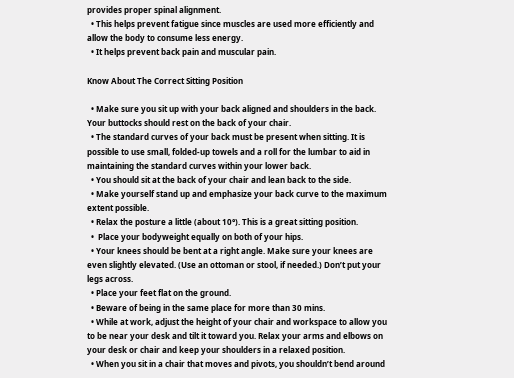provides proper spinal alignment.
  • This helps prevent fatigue since muscles are used more efficiently and allow the body to consume less energy.
  • It helps prevent back pain and muscular pain.

Know About The Correct Sitting Position

  • Make sure you sit up with your back aligned and shoulders in the back. Your buttocks should rest on the back of your chair.
  • The standard curves of your back must be present when sitting. It is possible to use small, folded-up towels and a roll for the lumbar to aid in maintaining the standard curves within your lower back.
  • You should sit at the back of your chair and lean back to the side.
  • Make yourself stand up and emphasize your back curve to the maximum extent possible.
  • Relax the posture a little (about 10°). This is a great sitting position.
  •  Place your bodyweight equally on both of your hips.
  • Your knees should be bent at a right angle. Make sure your knees are even slightly elevated. (Use an ottoman or stool, if needed.) Don’t put your legs across.
  • Place your feet flat on the ground.
  • Beware of being in the same place for more than 30 mins.
  • While at work, adjust the height of your chair and workspace to allow you to be near your desk and tilt it toward you. Relax your arms and elbows on your desk or chair and keep your shoulders in a relaxed position.
  • When you sit in a chair that moves and pivots, you shouldn’t bend around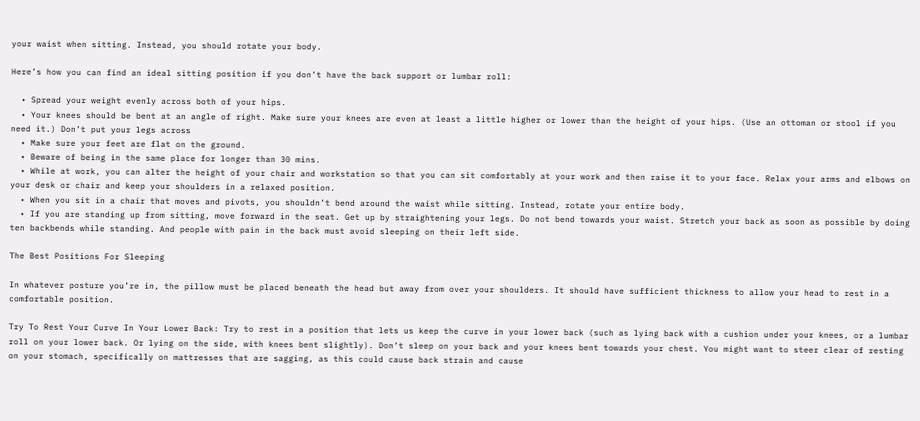your waist when sitting. Instead, you should rotate your body.

Here’s how you can find an ideal sitting position if you don’t have the back support or lumbar roll:

  • Spread your weight evenly across both of your hips.
  • Your knees should be bent at an angle of right. Make sure your knees are even at least a little higher or lower than the height of your hips. (Use an ottoman or stool if you need it.) Don’t put your legs across
  • Make sure your feet are flat on the ground.
  • Beware of being in the same place for longer than 30 mins.
  • While at work, you can alter the height of your chair and workstation so that you can sit comfortably at your work and then raise it to your face. Relax your arms and elbows on your desk or chair and keep your shoulders in a relaxed position.
  • When you sit in a chair that moves and pivots, you shouldn’t bend around the waist while sitting. Instead, rotate your entire body.
  • If you are standing up from sitting, move forward in the seat. Get up by straightening your legs. Do not bend towards your waist. Stretch your back as soon as possible by doing ten backbends while standing. And people with pain in the back must avoid sleeping on their left side.

The Best Positions For Sleeping

In whatever posture you’re in, the pillow must be placed beneath the head but away from over your shoulders. It should have sufficient thickness to allow your head to rest in a comfortable position.

Try To Rest Your Curve In Your Lower Back: Try to rest in a position that lets us keep the curve in your lower back (such as lying back with a cushion under your knees, or a lumbar roll on your lower back. Or lying on the side, with knees bent slightly). Don’t sleep on your back and your knees bent towards your chest. You might want to steer clear of resting on your stomach, specifically on mattresses that are sagging, as this could cause back strain and cause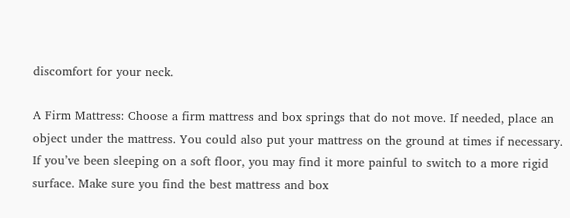discomfort for your neck.

A Firm Mattress: Choose a firm mattress and box springs that do not move. If needed, place an object under the mattress. You could also put your mattress on the ground at times if necessary. If you’ve been sleeping on a soft floor, you may find it more painful to switch to a more rigid surface. Make sure you find the best mattress and box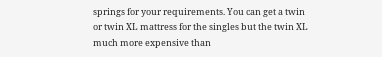springs for your requirements. You can get a twin or twin XL mattress for the singles but the twin XL much more expensive than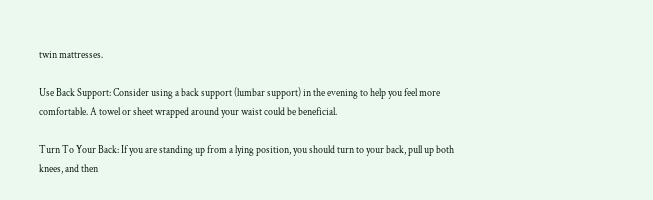twin mattresses.

Use Back Support: Consider using a back support (lumbar support) in the evening to help you feel more comfortable. A towel or sheet wrapped around your waist could be beneficial.

Turn To Your Back: If you are standing up from a lying position, you should turn to your back, pull up both knees, and then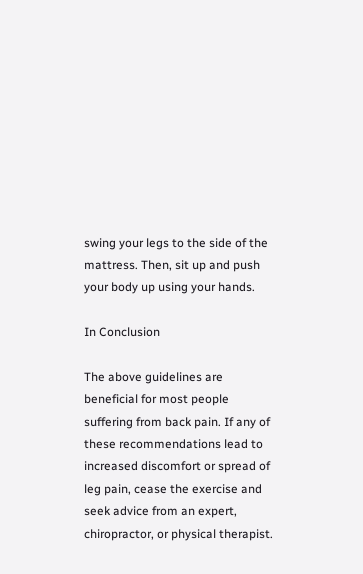swing your legs to the side of the mattress. Then, sit up and push your body up using your hands.

In Conclusion

The above guidelines are beneficial for most people suffering from back pain. If any of these recommendations lead to increased discomfort or spread of leg pain, cease the exercise and seek advice from an expert, chiropractor, or physical therapist.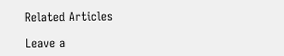Related Articles

Leave a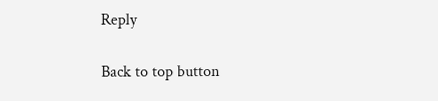Reply

Back to top button